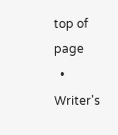top of page
  • Writer's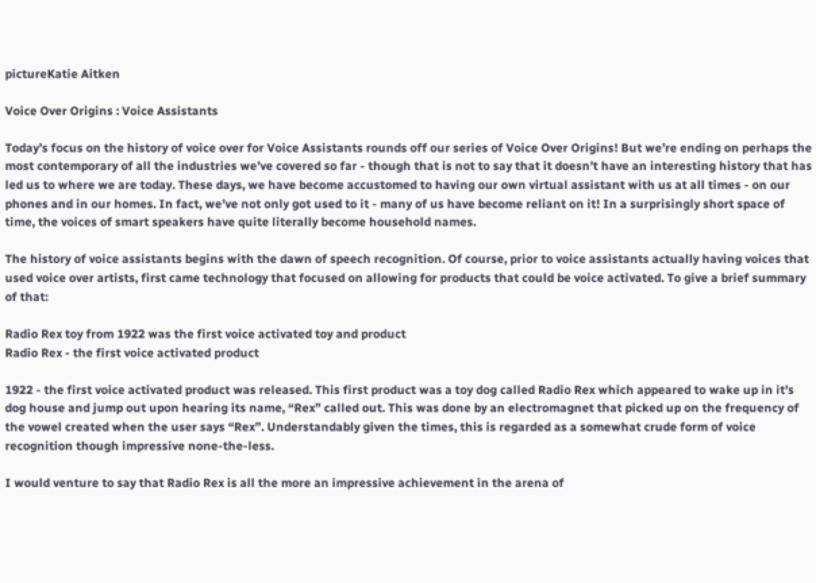pictureKatie Aitken

Voice Over Origins : Voice Assistants

Today’s focus on the history of voice over for Voice Assistants rounds off our series of Voice Over Origins! But we’re ending on perhaps the most contemporary of all the industries we’ve covered so far - though that is not to say that it doesn’t have an interesting history that has led us to where we are today. These days, we have become accustomed to having our own virtual assistant with us at all times - on our phones and in our homes. In fact, we’ve not only got used to it - many of us have become reliant on it! In a surprisingly short space of time, the voices of smart speakers have quite literally become household names.

The history of voice assistants begins with the dawn of speech recognition. Of course, prior to voice assistants actually having voices that used voice over artists, first came technology that focused on allowing for products that could be voice activated. To give a brief summary of that:

Radio Rex toy from 1922 was the first voice activated toy and product
Radio Rex - the first voice activated product

1922 - the first voice activated product was released. This first product was a toy dog called Radio Rex which appeared to wake up in it’s dog house and jump out upon hearing its name, “Rex” called out. This was done by an electromagnet that picked up on the frequency of the vowel created when the user says “Rex”. Understandably given the times, this is regarded as a somewhat crude form of voice recognition though impressive none-the-less.

I would venture to say that Radio Rex is all the more an impressive achievement in the arena of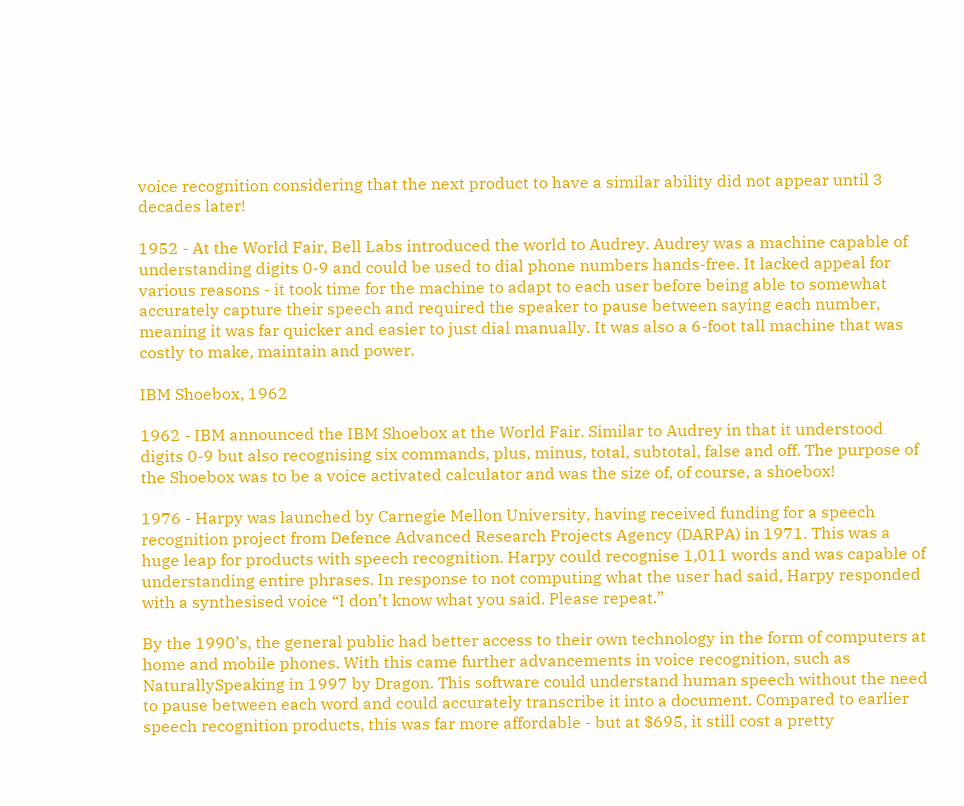voice recognition considering that the next product to have a similar ability did not appear until 3 decades later!

1952 - At the World Fair, Bell Labs introduced the world to Audrey. Audrey was a machine capable of understanding digits 0-9 and could be used to dial phone numbers hands-free. It lacked appeal for various reasons - it took time for the machine to adapt to each user before being able to somewhat accurately capture their speech and required the speaker to pause between saying each number, meaning it was far quicker and easier to just dial manually. It was also a 6-foot tall machine that was costly to make, maintain and power.

IBM Shoebox, 1962

1962 - IBM announced the IBM Shoebox at the World Fair. Similar to Audrey in that it understood digits 0-9 but also recognising six commands, plus, minus, total, subtotal, false and off. The purpose of the Shoebox was to be a voice activated calculator and was the size of, of course, a shoebox!

1976 - Harpy was launched by Carnegie Mellon University, having received funding for a speech recognition project from Defence Advanced Research Projects Agency (DARPA) in 1971. This was a huge leap for products with speech recognition. Harpy could recognise 1,011 words and was capable of understanding entire phrases. In response to not computing what the user had said, Harpy responded with a synthesised voice “I don’t know what you said. Please repeat.”

By the 1990’s, the general public had better access to their own technology in the form of computers at home and mobile phones. With this came further advancements in voice recognition, such as NaturallySpeaking in 1997 by Dragon. This software could understand human speech without the need to pause between each word and could accurately transcribe it into a document. Compared to earlier speech recognition products, this was far more affordable - but at $695, it still cost a pretty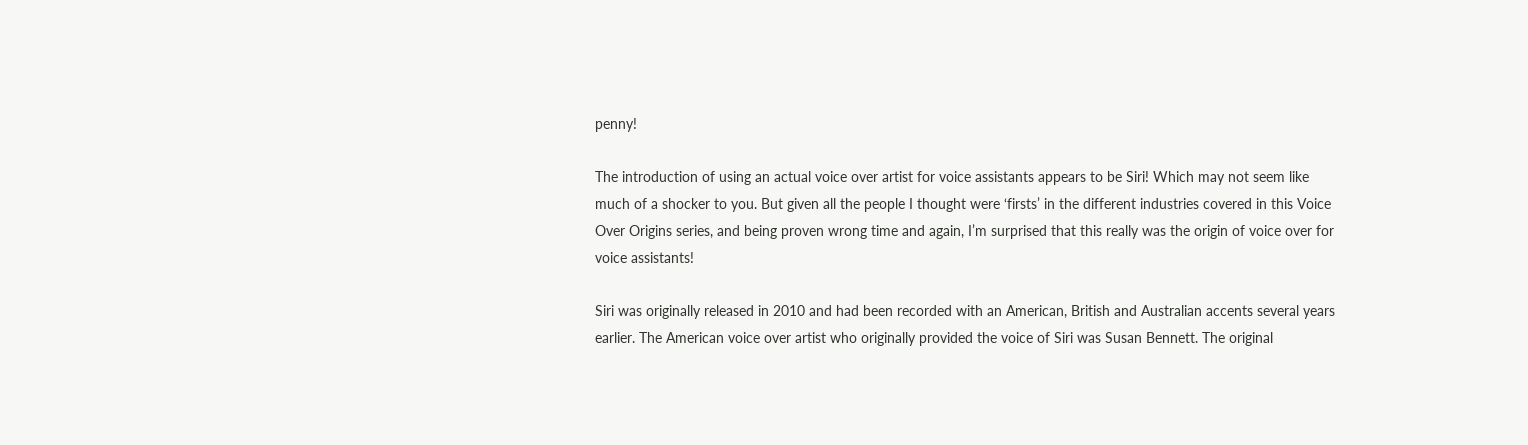penny!

The introduction of using an actual voice over artist for voice assistants appears to be Siri! Which may not seem like much of a shocker to you. But given all the people I thought were ‘firsts’ in the different industries covered in this Voice Over Origins series, and being proven wrong time and again, I’m surprised that this really was the origin of voice over for voice assistants!

Siri was originally released in 2010 and had been recorded with an American, British and Australian accents several years earlier. The American voice over artist who originally provided the voice of Siri was Susan Bennett. The original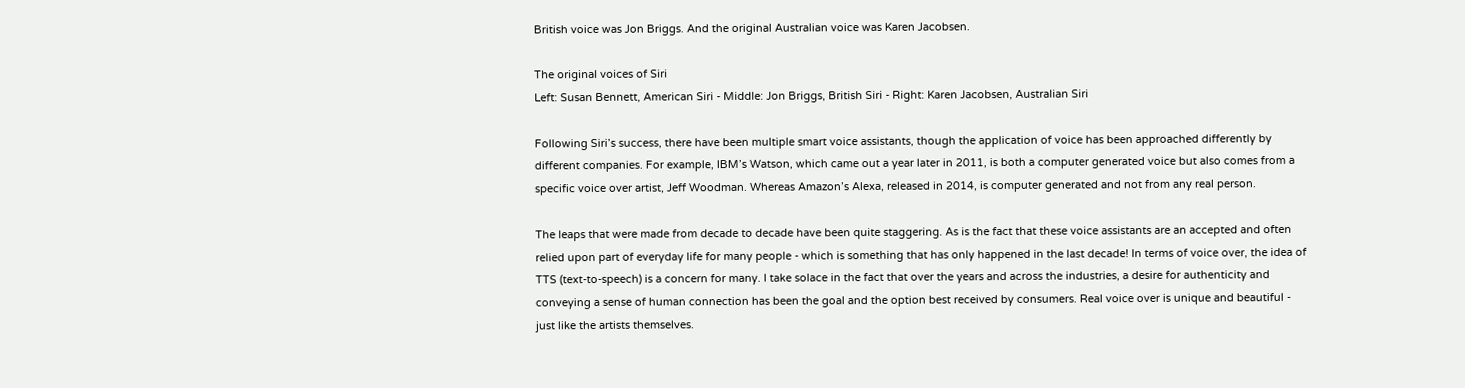British voice was Jon Briggs. And the original Australian voice was Karen Jacobsen.

The original voices of Siri
Left: Susan Bennett, American Siri - Middle: Jon Briggs, British Siri - Right: Karen Jacobsen, Australian Siri

Following Siri’s success, there have been multiple smart voice assistants, though the application of voice has been approached differently by different companies. For example, IBM’s Watson, which came out a year later in 2011, is both a computer generated voice but also comes from a specific voice over artist, Jeff Woodman. Whereas Amazon’s Alexa, released in 2014, is computer generated and not from any real person.

The leaps that were made from decade to decade have been quite staggering. As is the fact that these voice assistants are an accepted and often relied upon part of everyday life for many people - which is something that has only happened in the last decade! In terms of voice over, the idea of TTS (text-to-speech) is a concern for many. I take solace in the fact that over the years and across the industries, a desire for authenticity and conveying a sense of human connection has been the goal and the option best received by consumers. Real voice over is unique and beautiful - just like the artists themselves.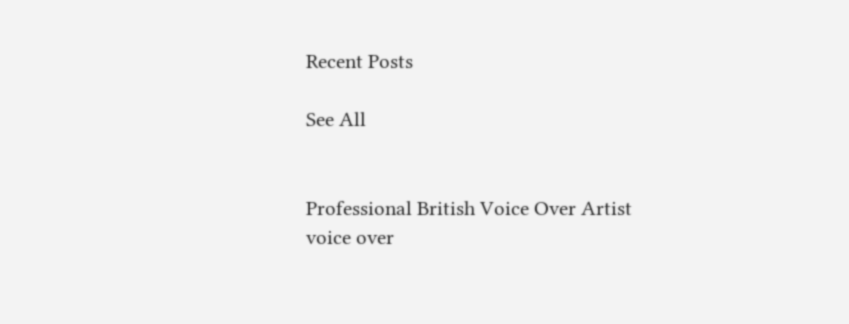Recent Posts

See All


Professional British Voice Over Artist
voice over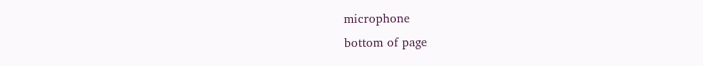microphone
bottom of page